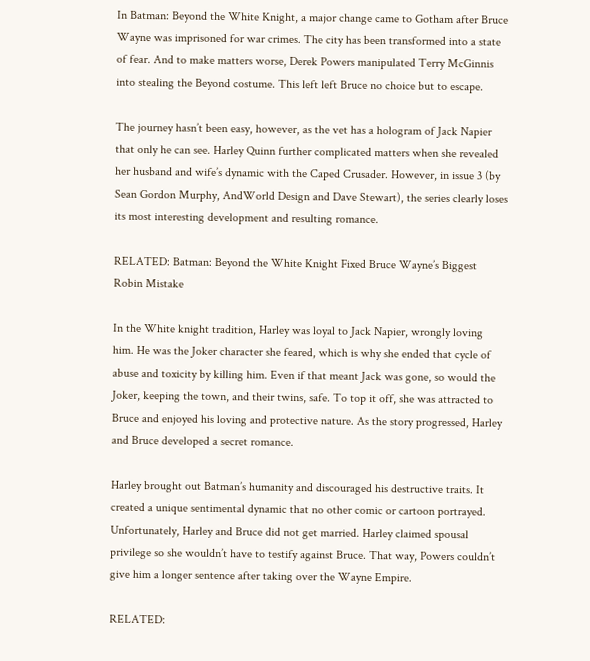In Batman: Beyond the White Knight, a major change came to Gotham after Bruce Wayne was imprisoned for war crimes. The city has been transformed into a state of fear. And to make matters worse, Derek Powers manipulated Terry McGinnis into stealing the Beyond costume. This left left Bruce no choice but to escape.

The journey hasn’t been easy, however, as the vet has a hologram of Jack Napier that only he can see. Harley Quinn further complicated matters when she revealed her husband and wife’s dynamic with the Caped Crusader. However, in issue 3 (by Sean Gordon Murphy, AndWorld Design and Dave Stewart), the series clearly loses its most interesting development and resulting romance.

RELATED: Batman: Beyond the White Knight Fixed Bruce Wayne’s Biggest Robin Mistake

In the White knight tradition, Harley was loyal to Jack Napier, wrongly loving him. He was the Joker character she feared, which is why she ended that cycle of abuse and toxicity by killing him. Even if that meant Jack was gone, so would the Joker, keeping the town, and their twins, safe. To top it off, she was attracted to Bruce and enjoyed his loving and protective nature. As the story progressed, Harley and Bruce developed a secret romance.

Harley brought out Batman’s humanity and discouraged his destructive traits. It created a unique sentimental dynamic that no other comic or cartoon portrayed. Unfortunately, Harley and Bruce did not get married. Harley claimed spousal privilege so she wouldn’t have to testify against Bruce. That way, Powers couldn’t give him a longer sentence after taking over the Wayne Empire.

RELATED: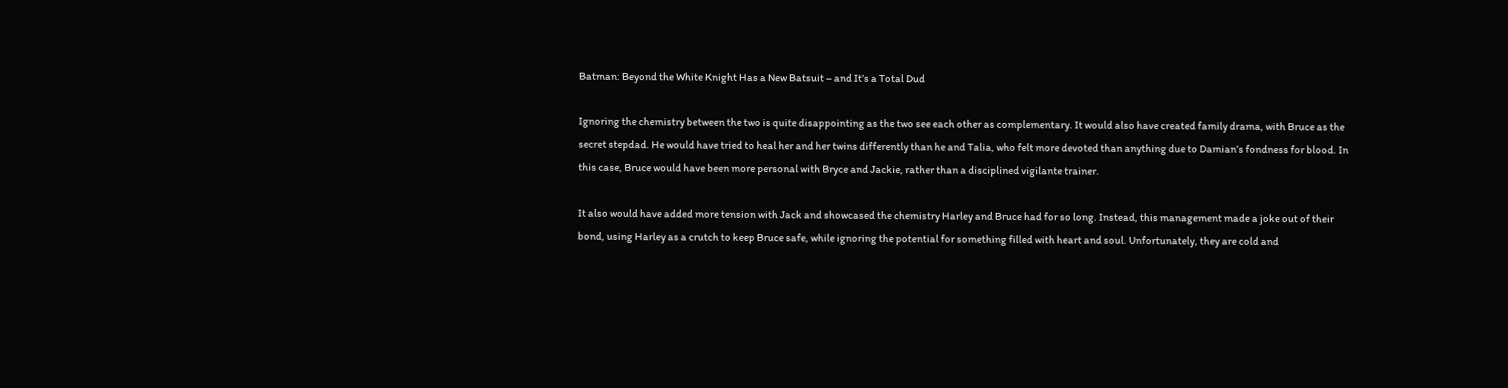Batman: Beyond the White Knight Has a New Batsuit – and It’s a Total Dud

Ignoring the chemistry between the two is quite disappointing as the two see each other as complementary. It would also have created family drama, with Bruce as the secret stepdad. He would have tried to heal her and her twins differently than he and Talia, who felt more devoted than anything due to Damian’s fondness for blood. In this case, Bruce would have been more personal with Bryce and Jackie, rather than a disciplined vigilante trainer.

It also would have added more tension with Jack and showcased the chemistry Harley and Bruce had for so long. Instead, this management made a joke out of their bond, using Harley as a crutch to keep Bruce safe, while ignoring the potential for something filled with heart and soul. Unfortunately, they are cold and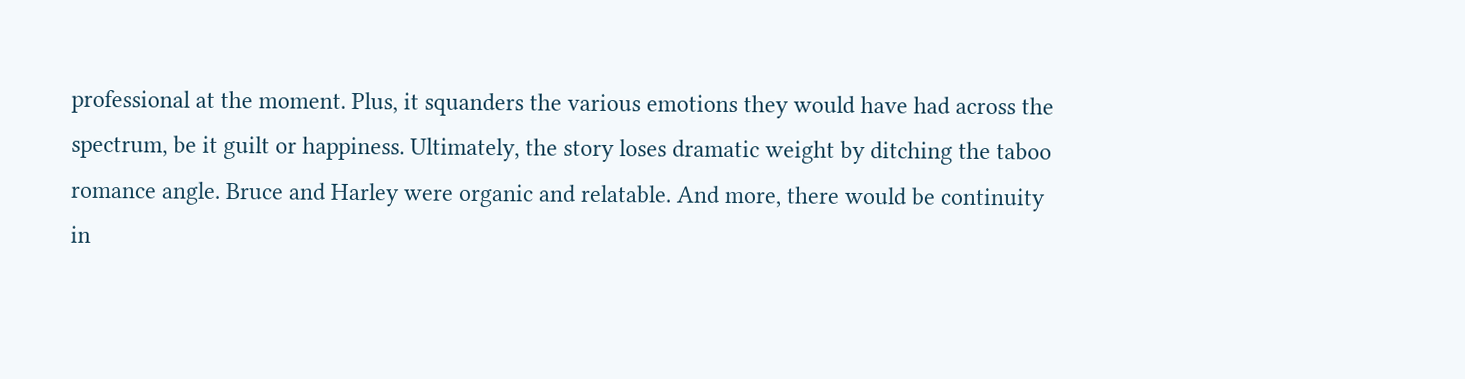professional at the moment. Plus, it squanders the various emotions they would have had across the spectrum, be it guilt or happiness. Ultimately, the story loses dramatic weight by ditching the taboo romance angle. Bruce and Harley were organic and relatable. And more, there would be continuity in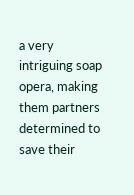a very intriguing soap opera, making them partners determined to save their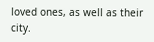loved ones, as well as their city.